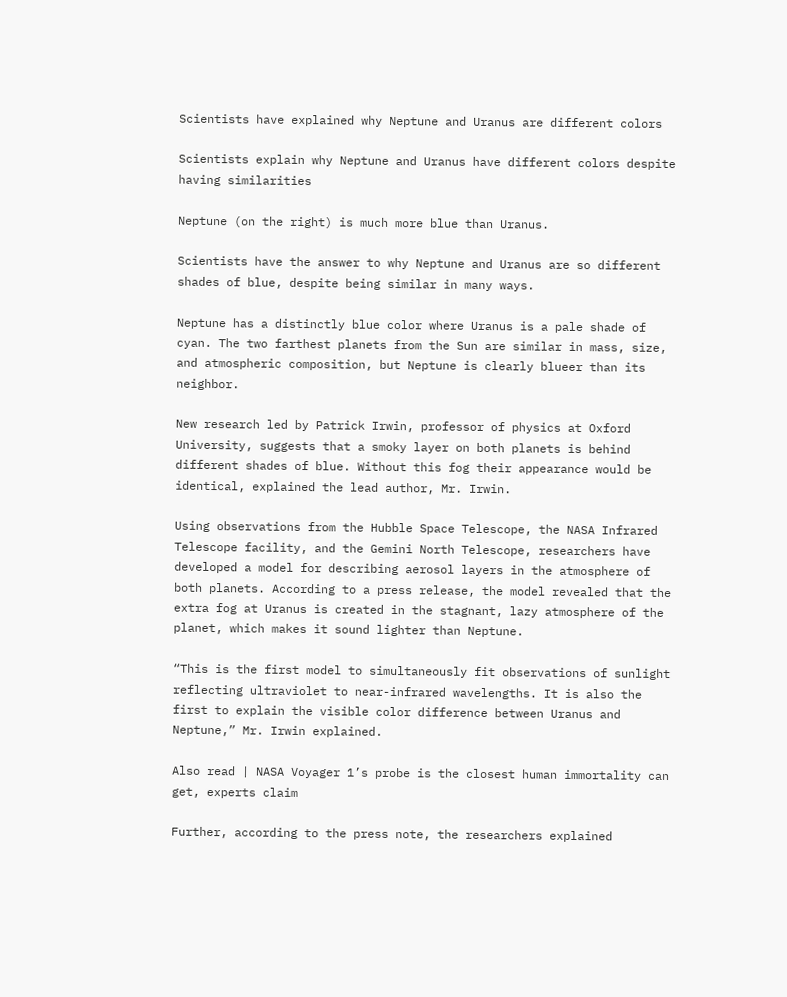Scientists have explained why Neptune and Uranus are different colors

Scientists explain why Neptune and Uranus have different colors despite having similarities

Neptune (on the right) is much more blue than Uranus.

Scientists have the answer to why Neptune and Uranus are so different shades of blue, despite being similar in many ways.

Neptune has a distinctly blue color where Uranus is a pale shade of cyan. The two farthest planets from the Sun are similar in mass, size, and atmospheric composition, but Neptune is clearly blueer than its neighbor.

New research led by Patrick Irwin, professor of physics at Oxford University, suggests that a smoky layer on both planets is behind different shades of blue. Without this fog their appearance would be identical, explained the lead author, Mr. Irwin.

Using observations from the Hubble Space Telescope, the NASA Infrared Telescope facility, and the Gemini North Telescope, researchers have developed a model for describing aerosol layers in the atmosphere of both planets. According to a press release, the model revealed that the extra fog at Uranus is created in the stagnant, lazy atmosphere of the planet, which makes it sound lighter than Neptune.

“This is the first model to simultaneously fit observations of sunlight reflecting ultraviolet to near-infrared wavelengths. It is also the first to explain the visible color difference between Uranus and Neptune,” Mr. Irwin explained.

Also read | NASA Voyager 1’s probe is the closest human immortality can get, experts claim

Further, according to the press note, the researchers explained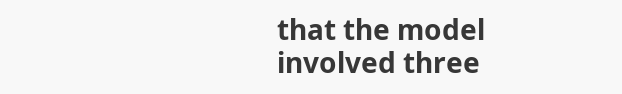that the model involved three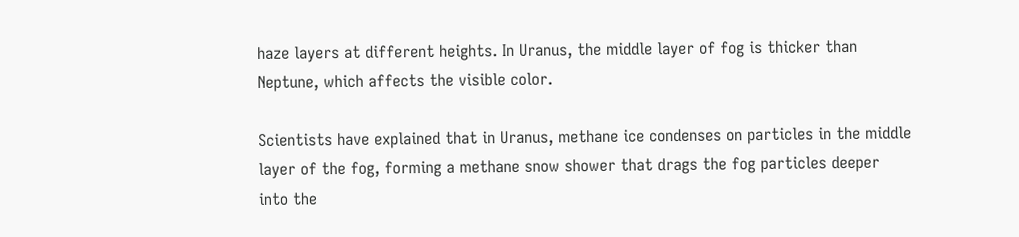haze layers at different heights. In Uranus, the middle layer of fog is thicker than Neptune, which affects the visible color.

Scientists have explained that in Uranus, methane ice condenses on particles in the middle layer of the fog, forming a methane snow shower that drags the fog particles deeper into the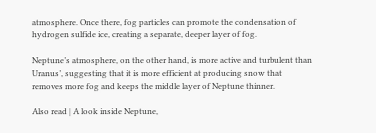atmosphere. Once there, fog particles can promote the condensation of hydrogen sulfide ice, creating a separate, deeper layer of fog.

Neptune’s atmosphere, on the other hand, is more active and turbulent than Uranus’, suggesting that it is more efficient at producing snow that removes more fog and keeps the middle layer of Neptune thinner.

Also read | A look inside Neptune,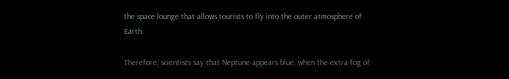the space lounge that allows tourists to fly into the outer atmosphere of Earth.

Therefore, scientists say that Neptune appears blue, when the extra fog of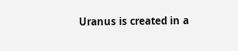Uranus is created in a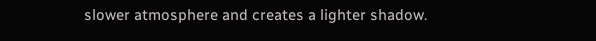slower atmosphere and creates a lighter shadow.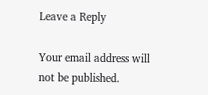Leave a Reply

Your email address will not be published.